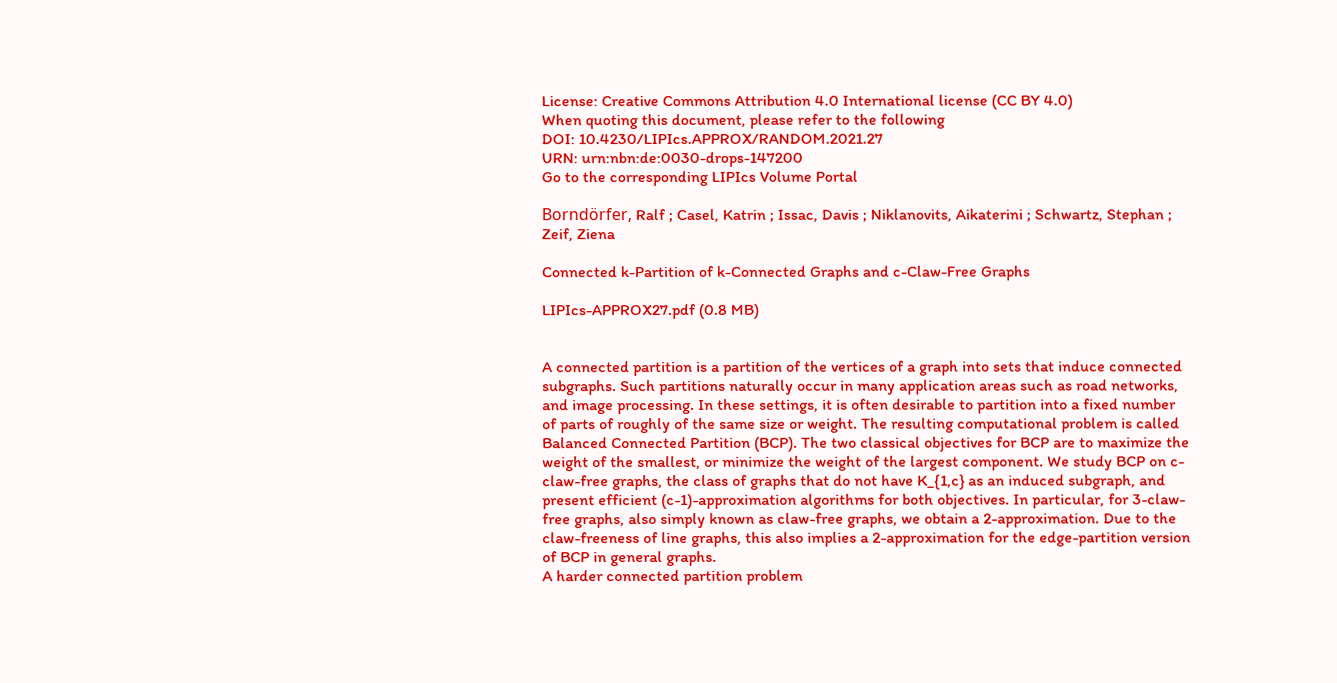License: Creative Commons Attribution 4.0 International license (CC BY 4.0)
When quoting this document, please refer to the following
DOI: 10.4230/LIPIcs.APPROX/RANDOM.2021.27
URN: urn:nbn:de:0030-drops-147200
Go to the corresponding LIPIcs Volume Portal

Borndörfer, Ralf ; Casel, Katrin ; Issac, Davis ; Niklanovits, Aikaterini ; Schwartz, Stephan ; Zeif, Ziena

Connected k-Partition of k-Connected Graphs and c-Claw-Free Graphs

LIPIcs-APPROX27.pdf (0.8 MB)


A connected partition is a partition of the vertices of a graph into sets that induce connected subgraphs. Such partitions naturally occur in many application areas such as road networks, and image processing. In these settings, it is often desirable to partition into a fixed number of parts of roughly of the same size or weight. The resulting computational problem is called Balanced Connected Partition (BCP). The two classical objectives for BCP are to maximize the weight of the smallest, or minimize the weight of the largest component. We study BCP on c-claw-free graphs, the class of graphs that do not have K_{1,c} as an induced subgraph, and present efficient (c-1)-approximation algorithms for both objectives. In particular, for 3-claw-free graphs, also simply known as claw-free graphs, we obtain a 2-approximation. Due to the claw-freeness of line graphs, this also implies a 2-approximation for the edge-partition version of BCP in general graphs.
A harder connected partition problem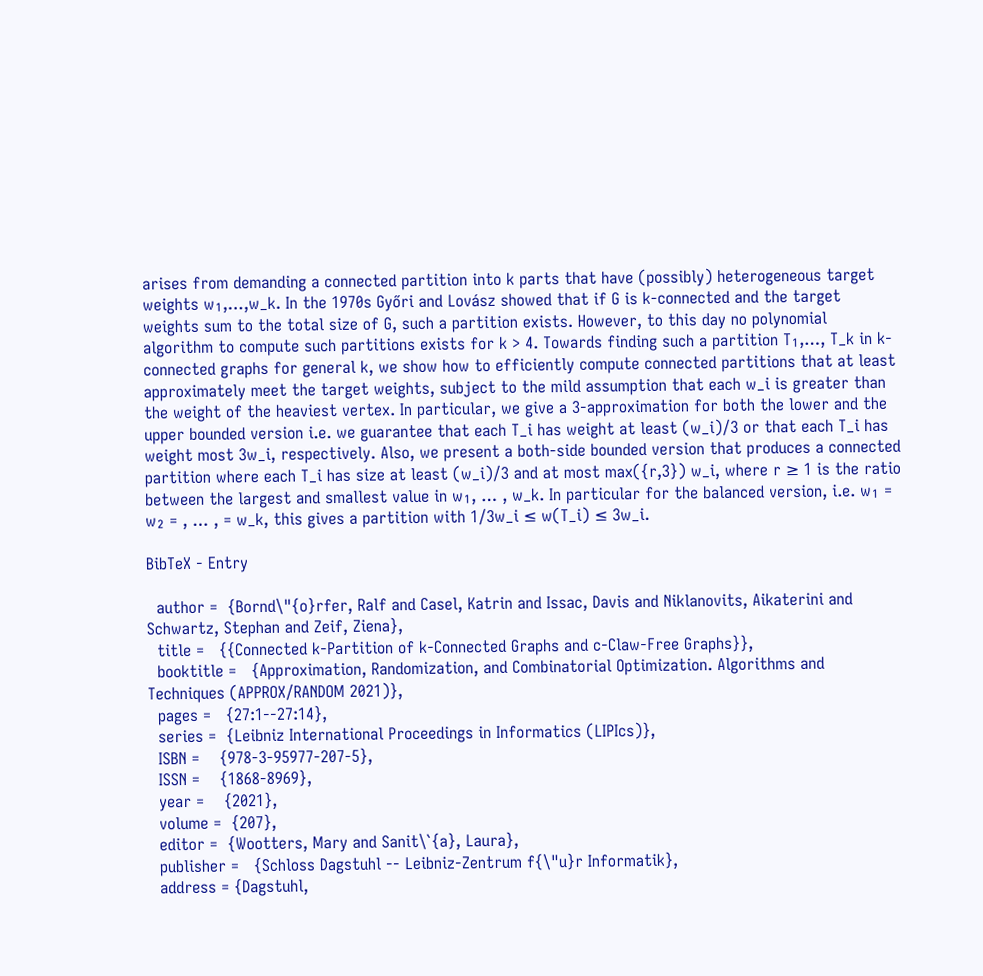arises from demanding a connected partition into k parts that have (possibly) heterogeneous target weights w₁,…,w_k. In the 1970s Győri and Lovász showed that if G is k-connected and the target weights sum to the total size of G, such a partition exists. However, to this day no polynomial algorithm to compute such partitions exists for k > 4. Towards finding such a partition T₁,…, T_k in k-connected graphs for general k, we show how to efficiently compute connected partitions that at least approximately meet the target weights, subject to the mild assumption that each w_i is greater than the weight of the heaviest vertex. In particular, we give a 3-approximation for both the lower and the upper bounded version i.e. we guarantee that each T_i has weight at least (w_i)/3 or that each T_i has weight most 3w_i, respectively. Also, we present a both-side bounded version that produces a connected partition where each T_i has size at least (w_i)/3 and at most max({r,3}) w_i, where r ≥ 1 is the ratio between the largest and smallest value in w₁, … , w_k. In particular for the balanced version, i.e. w₁ = w₂ = , … , = w_k, this gives a partition with 1/3w_i ≤ w(T_i) ≤ 3w_i.

BibTeX - Entry

  author =  {Bornd\"{o}rfer, Ralf and Casel, Katrin and Issac, Davis and Niklanovits, Aikaterini and Schwartz, Stephan and Zeif, Ziena},
  title =   {{Connected k-Partition of k-Connected Graphs and c-Claw-Free Graphs}},
  booktitle =   {Approximation, Randomization, and Combinatorial Optimization. Algorithms and Techniques (APPROX/RANDOM 2021)},
  pages =   {27:1--27:14},
  series =  {Leibniz International Proceedings in Informatics (LIPIcs)},
  ISBN =    {978-3-95977-207-5},
  ISSN =    {1868-8969},
  year =    {2021},
  volume =  {207},
  editor =  {Wootters, Mary and Sanit\`{a}, Laura},
  publisher =   {Schloss Dagstuhl -- Leibniz-Zentrum f{\"u}r Informatik},
  address = {Dagstuhl,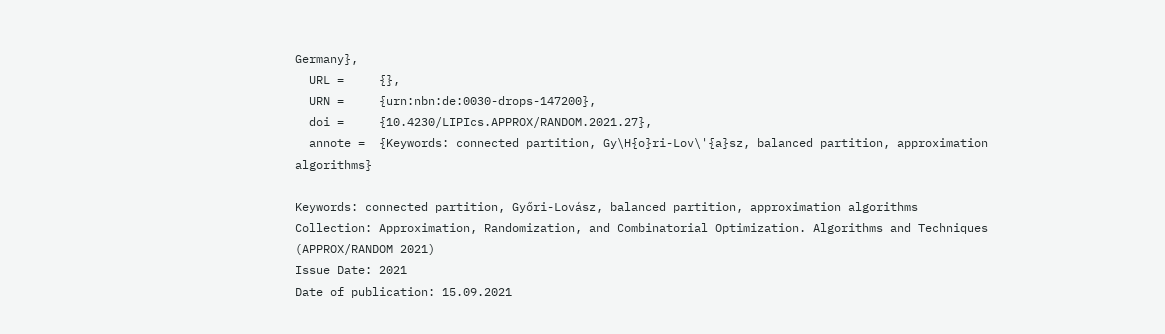Germany},
  URL =     {},
  URN =     {urn:nbn:de:0030-drops-147200},
  doi =     {10.4230/LIPIcs.APPROX/RANDOM.2021.27},
  annote =  {Keywords: connected partition, Gy\H{o}ri-Lov\'{a}sz, balanced partition, approximation algorithms}

Keywords: connected partition, Győri-Lovász, balanced partition, approximation algorithms
Collection: Approximation, Randomization, and Combinatorial Optimization. Algorithms and Techniques (APPROX/RANDOM 2021)
Issue Date: 2021
Date of publication: 15.09.2021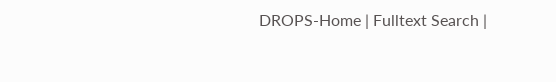DROPS-Home | Fulltext Search |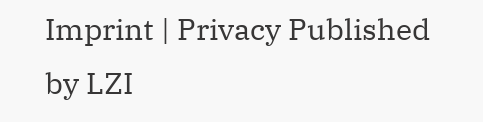Imprint | Privacy Published by LZI